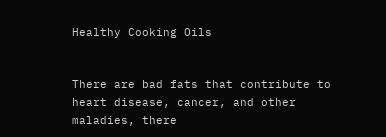Healthy Cooking Oils


There are bad fats that contribute to heart disease, cancer, and other maladies, there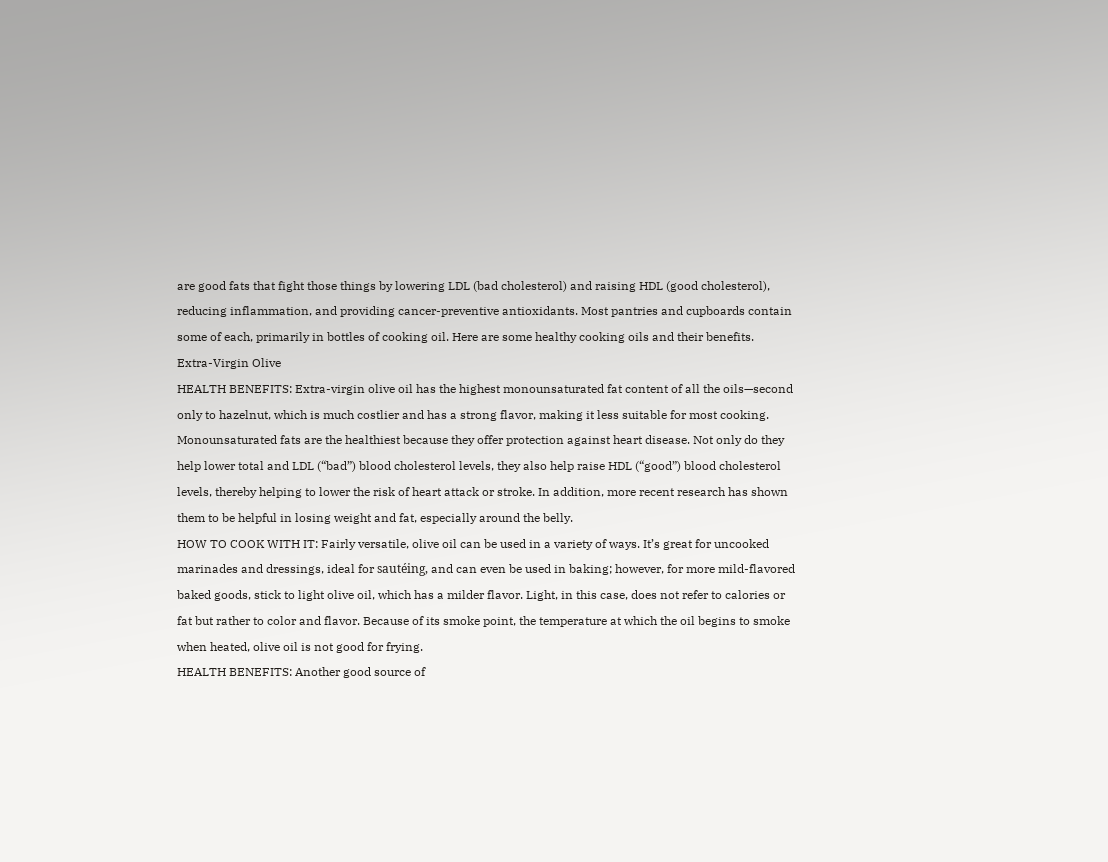are good fats that fight those things by lowering LDL (bad cholesterol) and raising HDL (good cholesterol), reducing inflammation, and providing cancer-preventive antioxidants. Most pantries and cupboards contain some of each, primarily in bottles of cooking oil. Here are some healthy cooking oils and their benefits.
Extra-Virgin Olive
HEALTH BENEFITS: Extra-virgin olive oil has the highest monounsaturated fat content of all the oils—second only to hazelnut, which is much costlier and has a strong flavor, making it less suitable for most cooking. Monounsaturated fats are the healthiest because they offer protection against heart disease. Not only do they help lower total and LDL (“bad”) blood cholesterol levels, they also help raise HDL (“good”) blood cholesterol levels, thereby helping to lower the risk of heart attack or stroke. In addition, more recent research has shown them to be helpful in losing weight and fat, especially around the belly.
HOW TO COOK WITH IT: Fairly versatile, olive oil can be used in a variety of ways. It’s great for uncooked marinades and dressings, ideal for sautéing, and can even be used in baking; however, for more mild-flavored baked goods, stick to light olive oil, which has a milder flavor. Light, in this case, does not refer to calories or fat but rather to color and flavor. Because of its smoke point, the temperature at which the oil begins to smoke when heated, olive oil is not good for frying.
HEALTH BENEFITS: Another good source of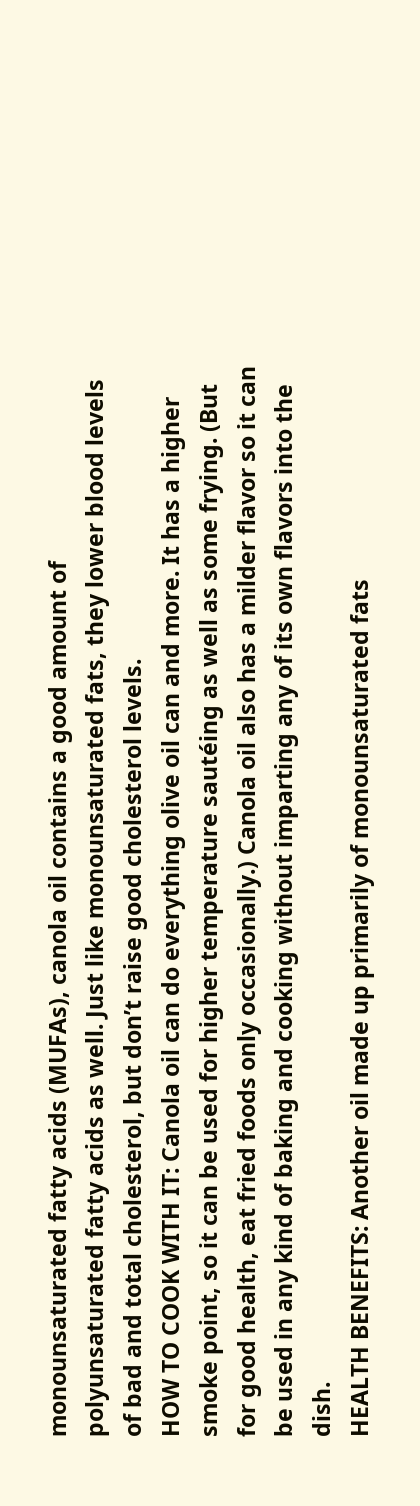monounsaturated fatty acids (MUFAs), canola oil contains a good amount of polyunsaturated fatty acids as well. Just like monounsaturated fats, they lower blood levels of bad and total cholesterol, but don’t raise good cholesterol levels.
HOW TO COOK WITH IT: Canola oil can do everything olive oil can and more. It has a higher smoke point, so it can be used for higher temperature sautéing as well as some frying. (But for good health, eat fried foods only occasionally.) Canola oil also has a milder flavor so it can be used in any kind of baking and cooking without imparting any of its own flavors into the dish.
HEALTH BENEFITS: Another oil made up primarily of monounsaturated fats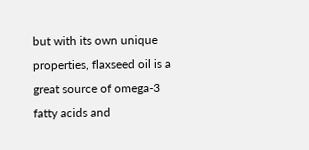but with its own unique properties, flaxseed oil is a great source of omega-3 fatty acids and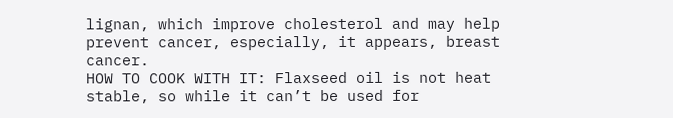lignan, which improve cholesterol and may help prevent cancer, especially, it appears, breast cancer.
HOW TO COOK WITH IT: Flaxseed oil is not heat stable, so while it can’t be used for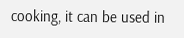cooking, it can be used in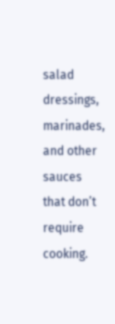salad dressings, marinades, and other sauces that don’t require cooking.